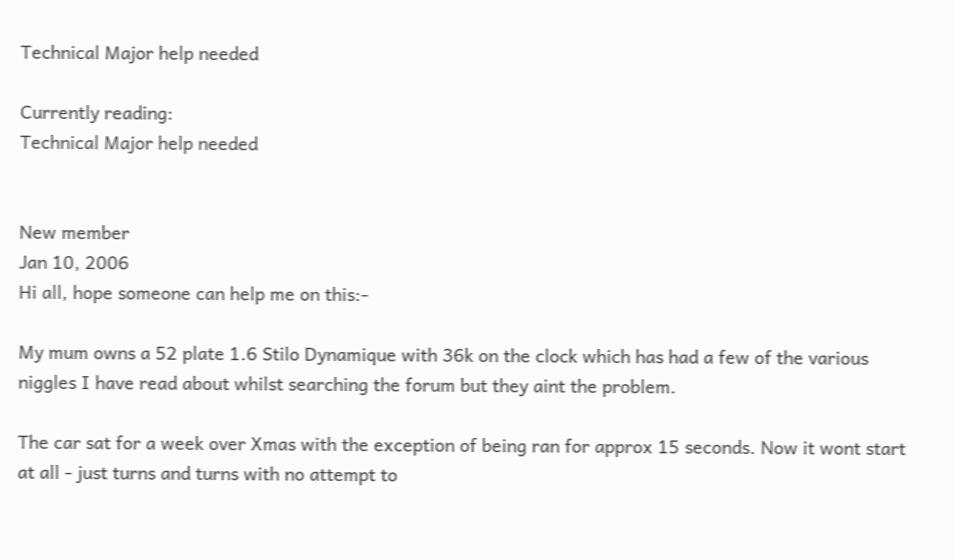Technical Major help needed

Currently reading:
Technical Major help needed


New member
Jan 10, 2006
Hi all, hope someone can help me on this:-

My mum owns a 52 plate 1.6 Stilo Dynamique with 36k on the clock which has had a few of the various niggles I have read about whilst searching the forum but they aint the problem.

The car sat for a week over Xmas with the exception of being ran for approx 15 seconds. Now it wont start at all - just turns and turns with no attempt to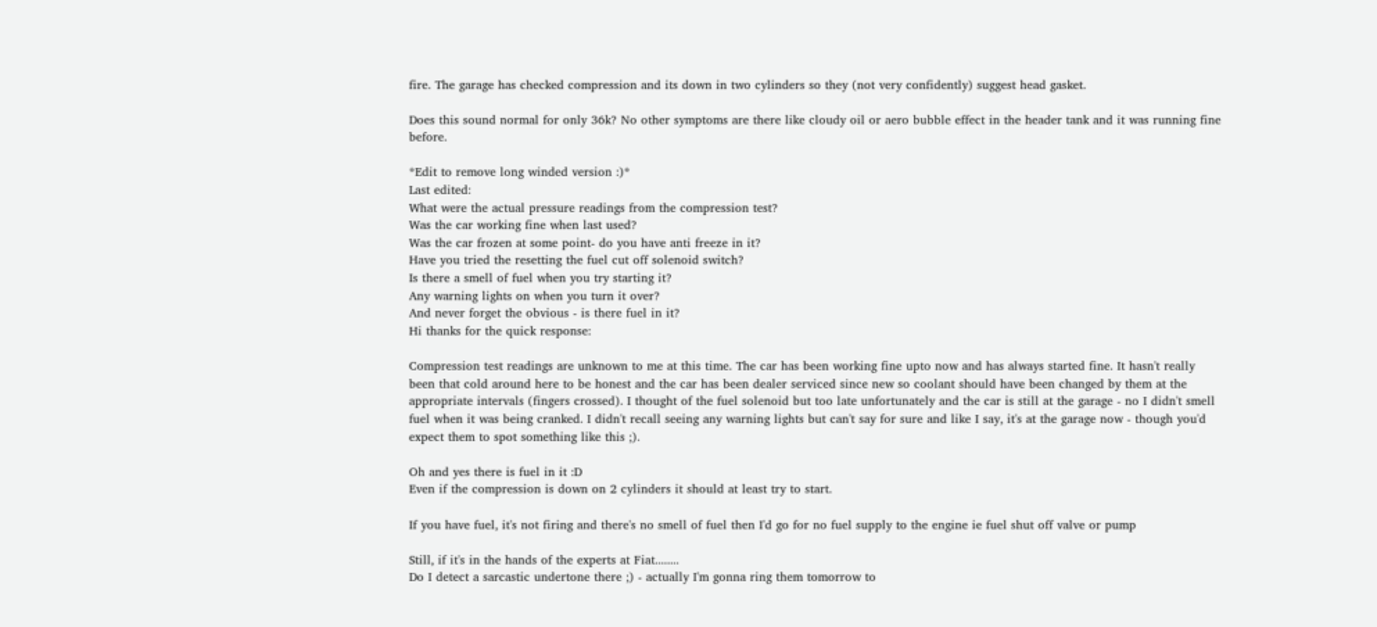fire. The garage has checked compression and its down in two cylinders so they (not very confidently) suggest head gasket.

Does this sound normal for only 36k? No other symptoms are there like cloudy oil or aero bubble effect in the header tank and it was running fine before.

*Edit to remove long winded version :)*
Last edited:
What were the actual pressure readings from the compression test?
Was the car working fine when last used?
Was the car frozen at some point- do you have anti freeze in it?
Have you tried the resetting the fuel cut off solenoid switch?
Is there a smell of fuel when you try starting it?
Any warning lights on when you turn it over?
And never forget the obvious - is there fuel in it?
Hi thanks for the quick response:

Compression test readings are unknown to me at this time. The car has been working fine upto now and has always started fine. It hasn't really been that cold around here to be honest and the car has been dealer serviced since new so coolant should have been changed by them at the appropriate intervals (fingers crossed). I thought of the fuel solenoid but too late unfortunately and the car is still at the garage - no I didn't smell fuel when it was being cranked. I didn't recall seeing any warning lights but can't say for sure and like I say, it's at the garage now - though you'd expect them to spot something like this ;).

Oh and yes there is fuel in it :D
Even if the compression is down on 2 cylinders it should at least try to start.

If you have fuel, it's not firing and there's no smell of fuel then I'd go for no fuel supply to the engine ie fuel shut off valve or pump

Still, if it's in the hands of the experts at Fiat........
Do I detect a sarcastic undertone there ;) - actually I'm gonna ring them tomorrow to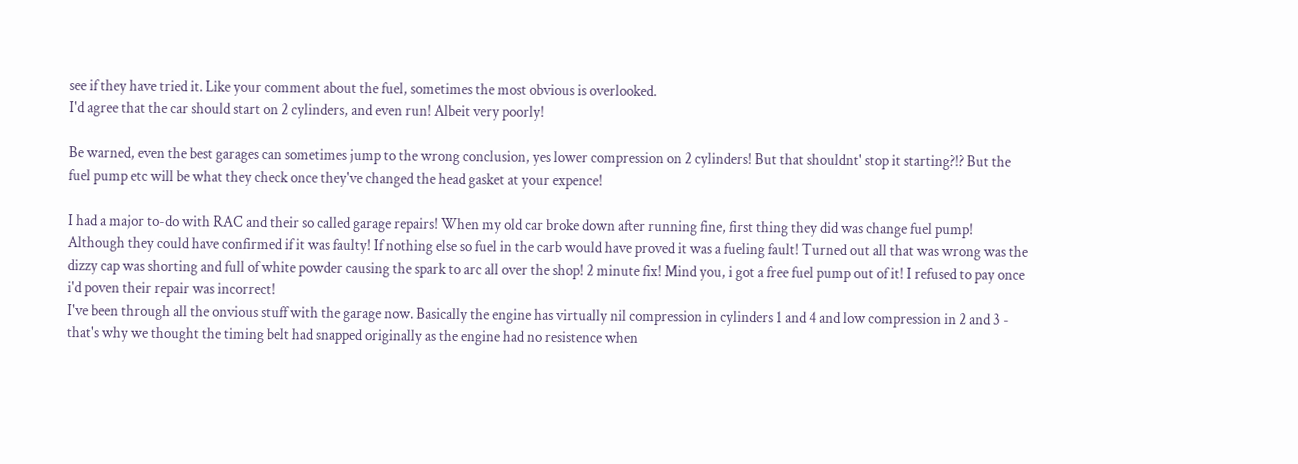see if they have tried it. Like your comment about the fuel, sometimes the most obvious is overlooked.
I'd agree that the car should start on 2 cylinders, and even run! Albeit very poorly!

Be warned, even the best garages can sometimes jump to the wrong conclusion, yes lower compression on 2 cylinders! But that shouldnt' stop it starting?!? But the fuel pump etc will be what they check once they've changed the head gasket at your expence!

I had a major to-do with RAC and their so called garage repairs! When my old car broke down after running fine, first thing they did was change fuel pump! Although they could have confirmed if it was faulty! If nothing else so fuel in the carb would have proved it was a fueling fault! Turned out all that was wrong was the dizzy cap was shorting and full of white powder causing the spark to arc all over the shop! 2 minute fix! Mind you, i got a free fuel pump out of it! I refused to pay once i'd poven their repair was incorrect!
I've been through all the onvious stuff with the garage now. Basically the engine has virtually nil compression in cylinders 1 and 4 and low compression in 2 and 3 - that's why we thought the timing belt had snapped originally as the engine had no resistence when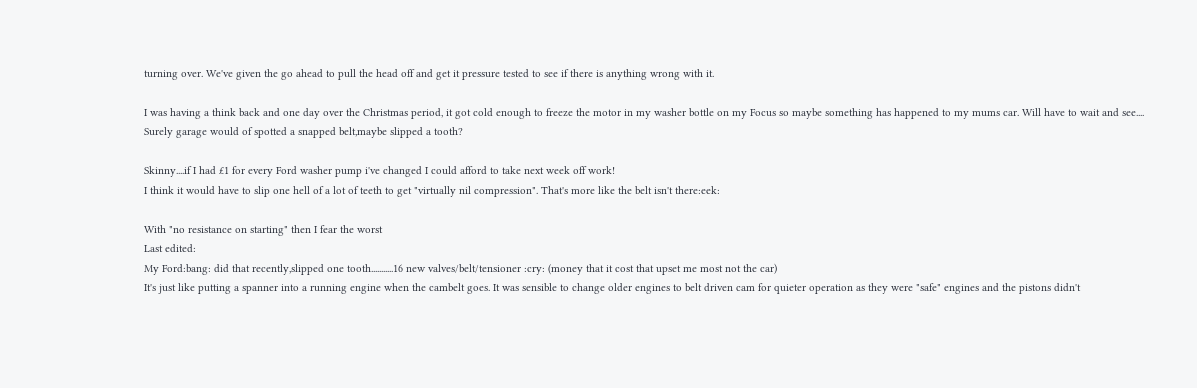turning over. We've given the go ahead to pull the head off and get it pressure tested to see if there is anything wrong with it.

I was having a think back and one day over the Christmas period, it got cold enough to freeze the motor in my washer bottle on my Focus so maybe something has happened to my mums car. Will have to wait and see....
Surely garage would of spotted a snapped belt,maybe slipped a tooth?

Skinny....if I had £1 for every Ford washer pump i've changed I could afford to take next week off work!
I think it would have to slip one hell of a lot of teeth to get "virtually nil compression". That's more like the belt isn't there:eek:

With "no resistance on starting" then I fear the worst
Last edited:
My Ford:bang: did that recently,slipped one tooth...........16 new valves/belt/tensioner :cry: (money that it cost that upset me most not the car)
It's just like putting a spanner into a running engine when the cambelt goes. It was sensible to change older engines to belt driven cam for quieter operation as they were "safe" engines and the pistons didn't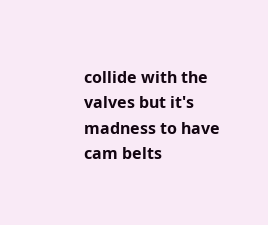collide with the valves but it's madness to have cam belts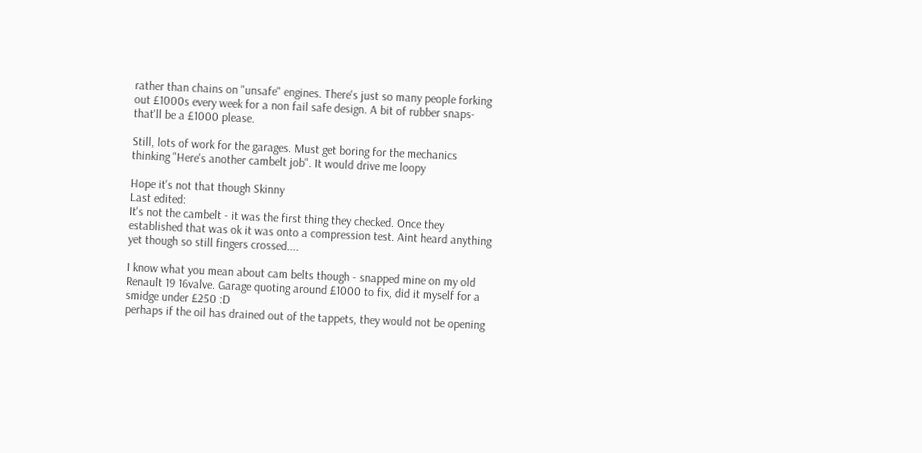rather than chains on "unsafe" engines. There's just so many people forking out £1000s every week for a non fail safe design. A bit of rubber snaps- that'll be a £1000 please.

Still, lots of work for the garages. Must get boring for the mechanics thinking "Here's another cambelt job". It would drive me loopy

Hope it's not that though Skinny
Last edited:
It's not the cambelt - it was the first thing they checked. Once they established that was ok it was onto a compression test. Aint heard anything yet though so still fingers crossed....

I know what you mean about cam belts though - snapped mine on my old Renault 19 16valve. Garage quoting around £1000 to fix, did it myself for a smidge under £250 :D
perhaps if the oil has drained out of the tappets, they would not be opening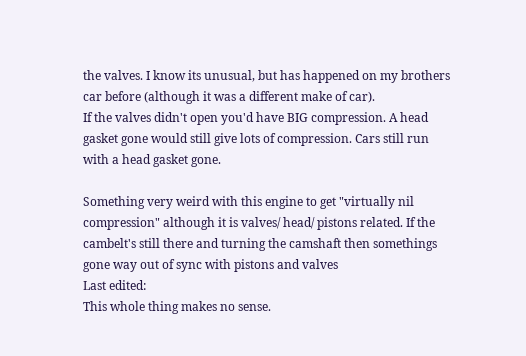the valves. I know its unusual, but has happened on my brothers car before (although it was a different make of car).
If the valves didn't open you'd have BIG compression. A head gasket gone would still give lots of compression. Cars still run with a head gasket gone.

Something very weird with this engine to get "virtually nil compression" although it is valves/ head/ pistons related. If the cambelt's still there and turning the camshaft then somethings gone way out of sync with pistons and valves
Last edited:
This whole thing makes no sense.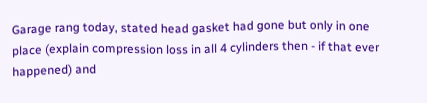Garage rang today, stated head gasket had gone but only in one place (explain compression loss in all 4 cylinders then - if that ever happened) and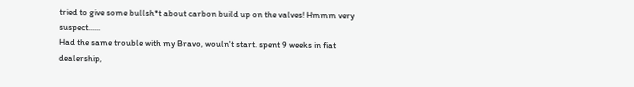tried to give some bullsh*t about carbon build up on the valves! Hmmm very suspect......
Had the same trouble with my Bravo, wouln't start. spent 9 weeks in fiat dealership,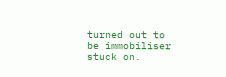turned out to be immobiliser stuck on.